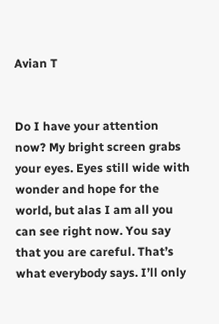Avian T


Do I have your attention now? My bright screen grabs your eyes. Eyes still wide with wonder and hope for the world, but alas I am all you can see right now. You say that you are careful. That’s what everybody says. I’ll only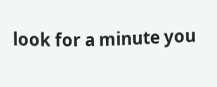look for a minute you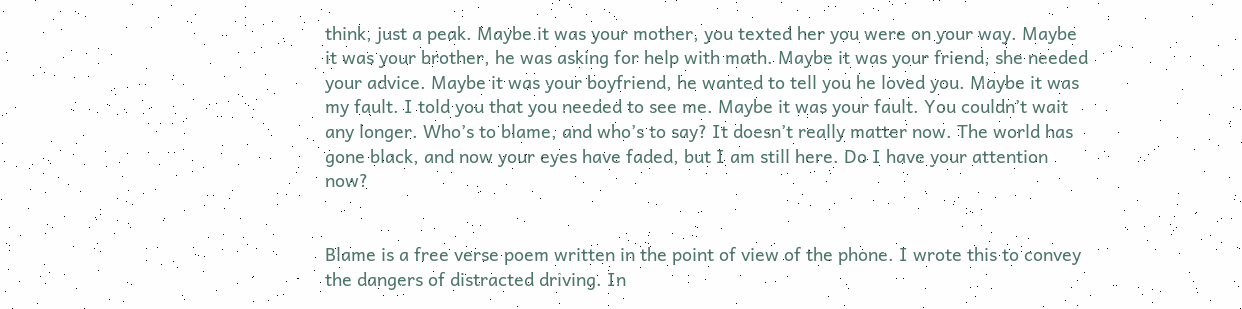think, just a peak. Maybe it was your mother, you texted her you were on your way. Maybe it was your brother, he was asking for help with math. Maybe it was your friend, she needed your advice. Maybe it was your boyfriend, he wanted to tell you he loved you. Maybe it was my fault. I told you that you needed to see me. Maybe it was your fault. You couldn’t wait any longer. Who’s to blame, and who’s to say? It doesn’t really matter now. The world has gone black, and now your eyes have faded, but I am still here. Do I have your attention now?


Blame is a free verse poem written in the point of view of the phone. I wrote this to convey the dangers of distracted driving. In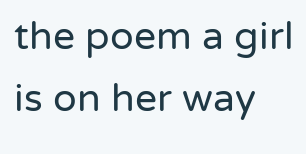the poem a girl is on her way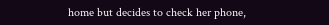home but decides to check her phone,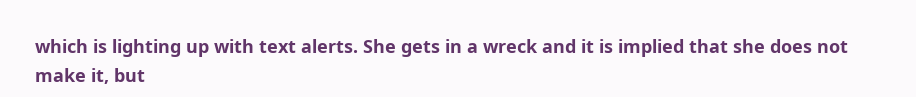which is lighting up with text alerts. She gets in a wreck and it is implied that she does not make it, but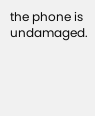the phone is undamaged.